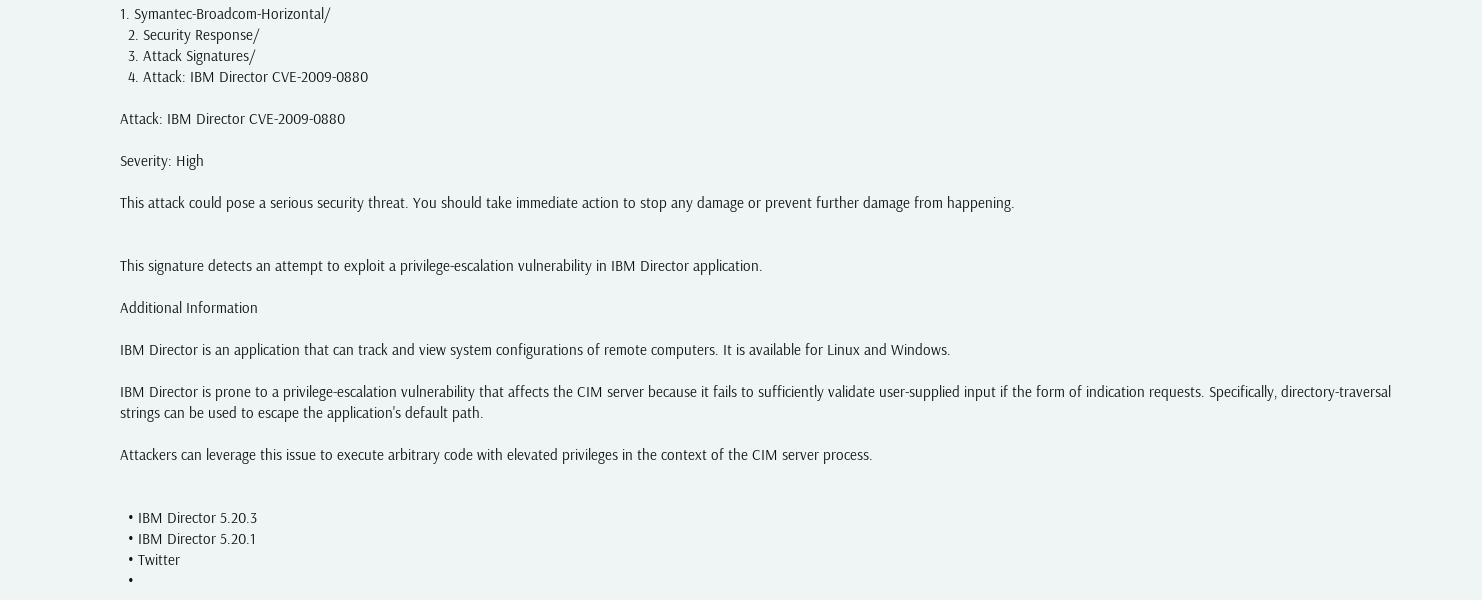1. Symantec-Broadcom-Horizontal/
  2. Security Response/
  3. Attack Signatures/
  4. Attack: IBM Director CVE-2009-0880

Attack: IBM Director CVE-2009-0880

Severity: High

This attack could pose a serious security threat. You should take immediate action to stop any damage or prevent further damage from happening.


This signature detects an attempt to exploit a privilege-escalation vulnerability in IBM Director application.

Additional Information

IBM Director is an application that can track and view system configurations of remote computers. It is available for Linux and Windows.

IBM Director is prone to a privilege-escalation vulnerability that affects the CIM server because it fails to sufficiently validate user-supplied input if the form of indication requests. Specifically, directory-traversal strings can be used to escape the application's default path.

Attackers can leverage this issue to execute arbitrary code with elevated privileges in the context of the CIM server process.


  • IBM Director 5.20.3
  • IBM Director 5.20.1
  • Twitter
  •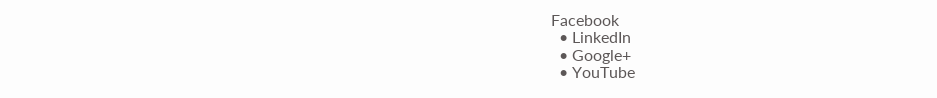Facebook
  • LinkedIn
  • Google+
  • YouTube